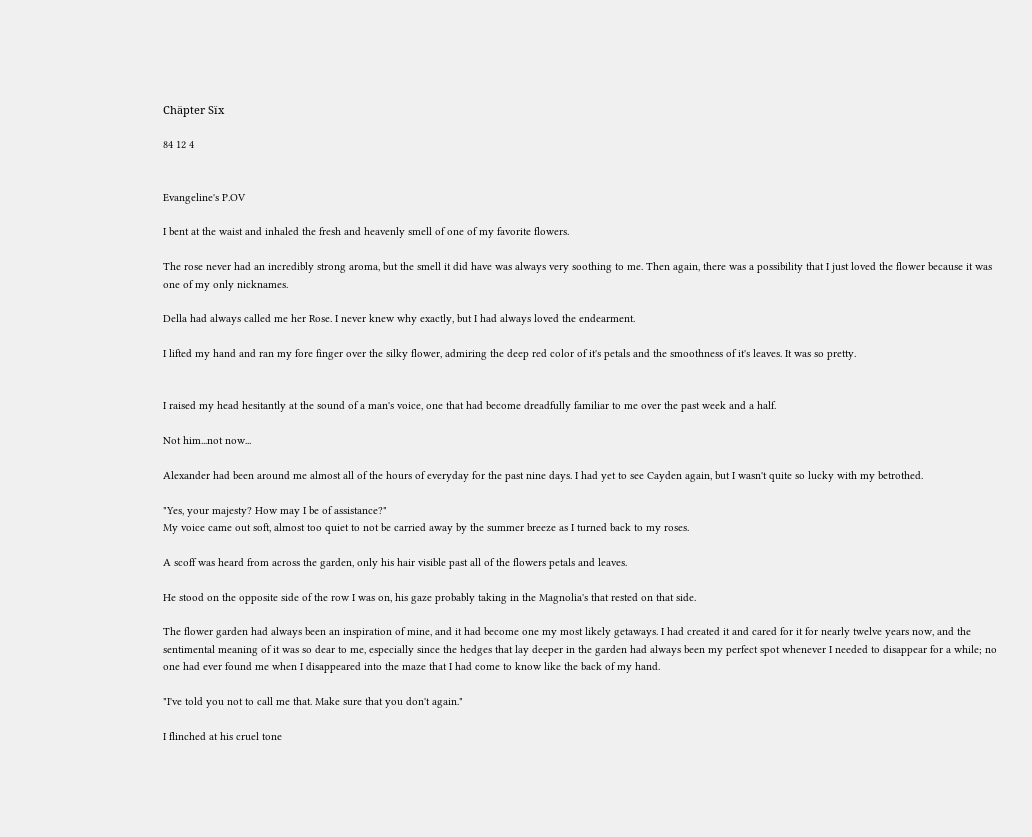Chäpter Sïx

84 12 4


Evangeline's P.OV

I bent at the waist and inhaled the fresh and heavenly smell of one of my favorite flowers.

The rose never had an incredibly strong aroma, but the smell it did have was always very soothing to me. Then again, there was a possibility that I just loved the flower because it was one of my only nicknames.

Della had always called me her Rose. I never knew why exactly, but I had always loved the endearment.

I lifted my hand and ran my fore finger over the silky flower, admiring the deep red color of it's petals and the smoothness of it's leaves. It was so pretty.


I raised my head hesitantly at the sound of a man's voice, one that had become dreadfully familiar to me over the past week and a half.

Not him...not now...

Alexander had been around me almost all of the hours of everyday for the past nine days. I had yet to see Cayden again, but I wasn't quite so lucky with my betrothed.

"Yes, your majesty? How may I be of assistance?"
My voice came out soft, almost too quiet to not be carried away by the summer breeze as I turned back to my roses.

A scoff was heard from across the garden, only his hair visible past all of the flowers petals and leaves.

He stood on the opposite side of the row I was on, his gaze probably taking in the Magnolia's that rested on that side.

The flower garden had always been an inspiration of mine, and it had become one my most likely getaways. I had created it and cared for it for nearly twelve years now, and the sentimental meaning of it was so dear to me, especially since the hedges that lay deeper in the garden had always been my perfect spot whenever I needed to disappear for a while; no one had ever found me when I disappeared into the maze that I had come to know like the back of my hand.

"I've told you not to call me that. Make sure that you don't again."

I flinched at his cruel tone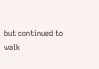but continued to walk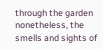through the garden nonetheless, the smells and sights of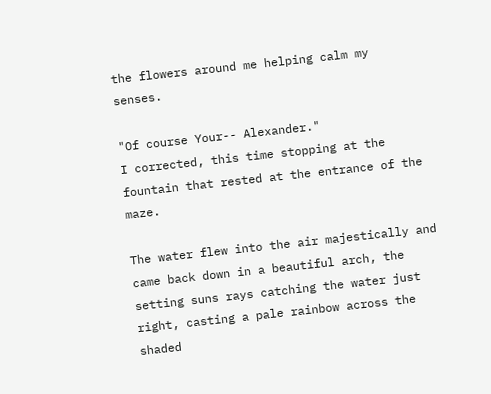the flowers around me helping calm my senses.

"Of course Your-- Alexander."
I corrected, this time stopping at the fountain that rested at the entrance of the maze.

The water flew into the air majestically and came back down in a beautiful arch, the setting suns rays catching the water just right, casting a pale rainbow across the shaded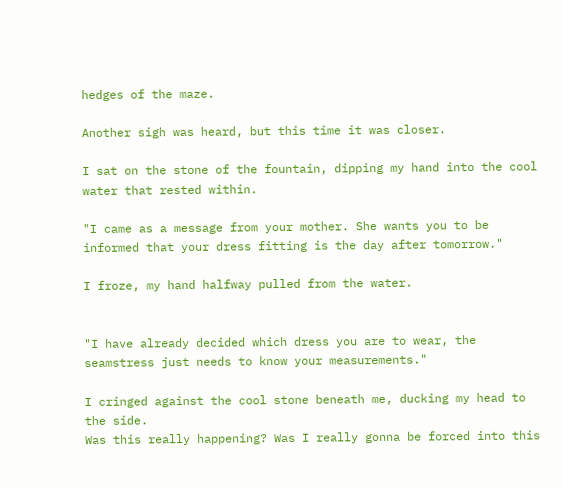hedges of the maze.

Another sigh was heard, but this time it was closer.

I sat on the stone of the fountain, dipping my hand into the cool water that rested within.

"I came as a message from your mother. She wants you to be informed that your dress fitting is the day after tomorrow."

I froze, my hand halfway pulled from the water.


"I have already decided which dress you are to wear, the seamstress just needs to know your measurements."

I cringed against the cool stone beneath me, ducking my head to the side.
Was this really happening? Was I really gonna be forced into this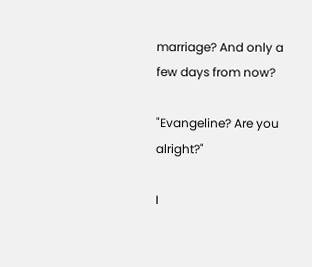marriage? And only a few days from now?

"Evangeline? Are you alright?"

I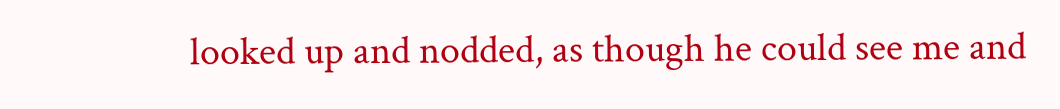looked up and nodded, as though he could see me and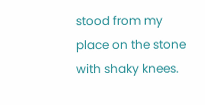stood from my place on the stone with shaky knees.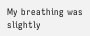My breathing was slightly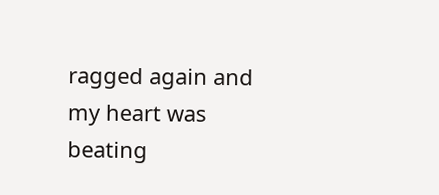ragged again and my heart was beating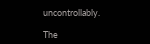uncontrollably.

The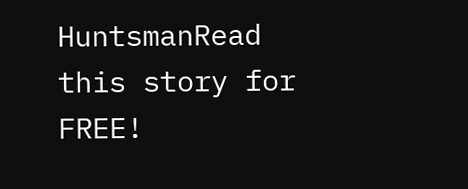HuntsmanRead this story for FREE!